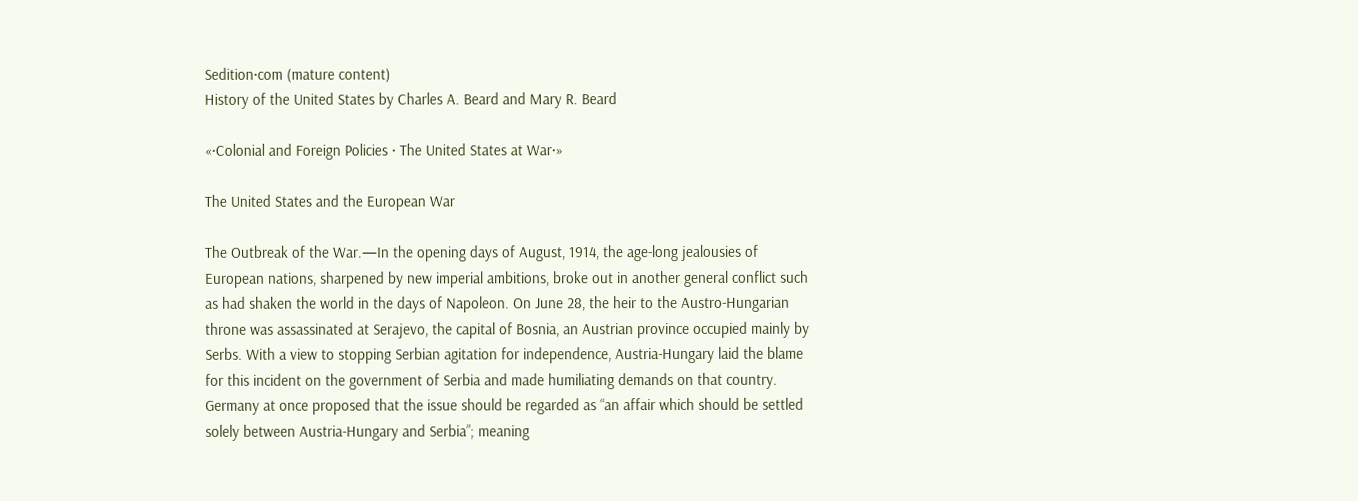Sedition·com (mature content)
History of the United States by Charles A. Beard and Mary R. Beard

«·Colonial and Foreign Policies · The United States at War·»

The United States and the European War

The Outbreak of the War.—In the opening days of August, 1914, the age-long jealousies of European nations, sharpened by new imperial ambitions, broke out in another general conflict such as had shaken the world in the days of Napoleon. On June 28, the heir to the Austro-Hungarian throne was assassinated at Serajevo, the capital of Bosnia, an Austrian province occupied mainly by Serbs. With a view to stopping Serbian agitation for independence, Austria-Hungary laid the blame for this incident on the government of Serbia and made humiliating demands on that country. Germany at once proposed that the issue should be regarded as “an affair which should be settled solely between Austria-Hungary and Serbia”; meaning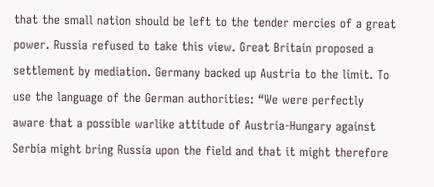that the small nation should be left to the tender mercies of a great power. Russia refused to take this view. Great Britain proposed a settlement by mediation. Germany backed up Austria to the limit. To use the language of the German authorities: “We were perfectly aware that a possible warlike attitude of Austria-Hungary against Serbia might bring Russia upon the field and that it might therefore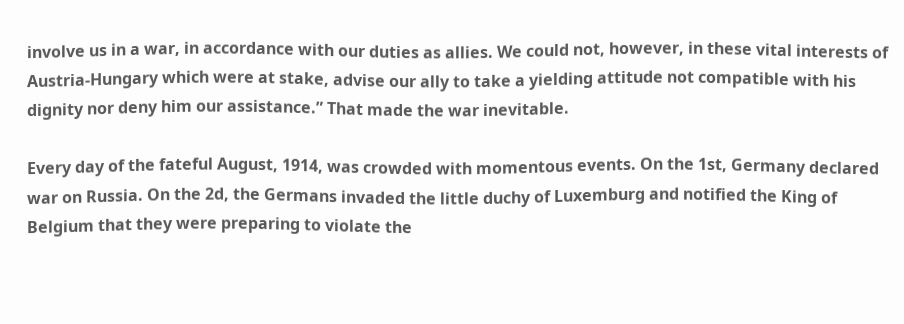involve us in a war, in accordance with our duties as allies. We could not, however, in these vital interests of Austria-Hungary which were at stake, advise our ally to take a yielding attitude not compatible with his dignity nor deny him our assistance.” That made the war inevitable.

Every day of the fateful August, 1914, was crowded with momentous events. On the 1st, Germany declared war on Russia. On the 2d, the Germans invaded the little duchy of Luxemburg and notified the King of Belgium that they were preparing to violate the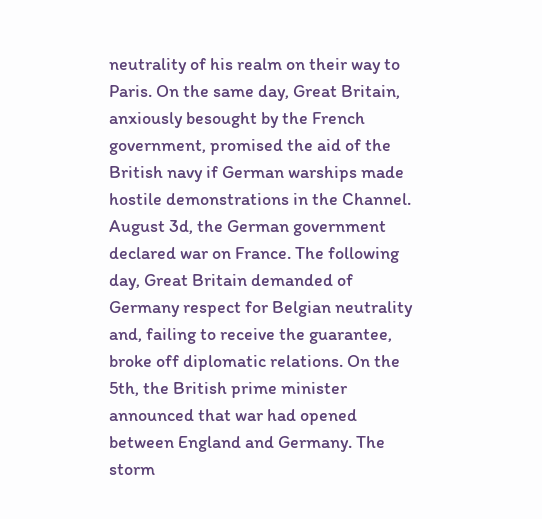neutrality of his realm on their way to Paris. On the same day, Great Britain, anxiously besought by the French government, promised the aid of the British navy if German warships made hostile demonstrations in the Channel. August 3d, the German government declared war on France. The following day, Great Britain demanded of Germany respect for Belgian neutrality and, failing to receive the guarantee, broke off diplomatic relations. On the 5th, the British prime minister announced that war had opened between England and Germany. The storm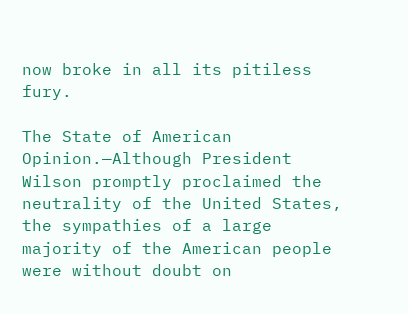now broke in all its pitiless fury.

The State of American Opinion.—Although President Wilson promptly proclaimed the neutrality of the United States, the sympathies of a large majority of the American people were without doubt on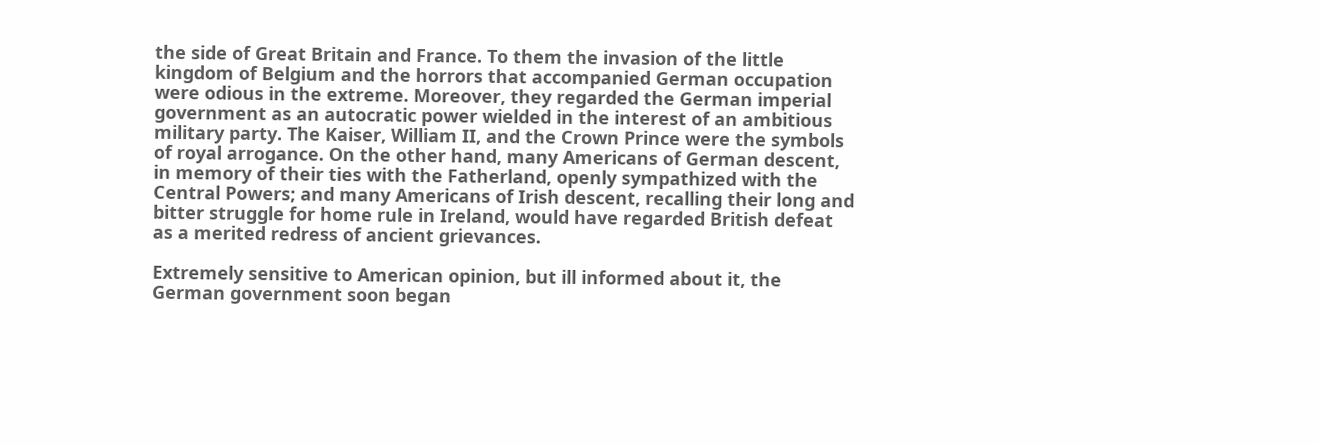the side of Great Britain and France. To them the invasion of the little kingdom of Belgium and the horrors that accompanied German occupation were odious in the extreme. Moreover, they regarded the German imperial government as an autocratic power wielded in the interest of an ambitious military party. The Kaiser, William II, and the Crown Prince were the symbols of royal arrogance. On the other hand, many Americans of German descent, in memory of their ties with the Fatherland, openly sympathized with the Central Powers; and many Americans of Irish descent, recalling their long and bitter struggle for home rule in Ireland, would have regarded British defeat as a merited redress of ancient grievances.

Extremely sensitive to American opinion, but ill informed about it, the German government soon began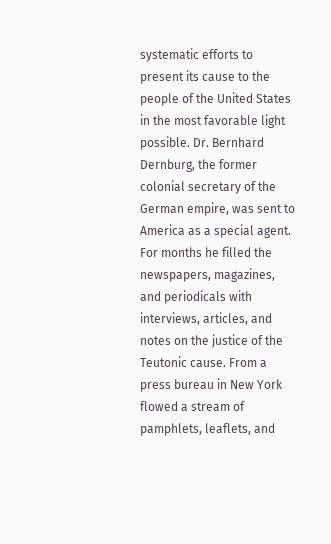systematic efforts to present its cause to the people of the United States in the most favorable light possible. Dr. Bernhard Dernburg, the former colonial secretary of the German empire, was sent to America as a special agent. For months he filled the newspapers, magazines, and periodicals with interviews, articles, and notes on the justice of the Teutonic cause. From a press bureau in New York flowed a stream of pamphlets, leaflets, and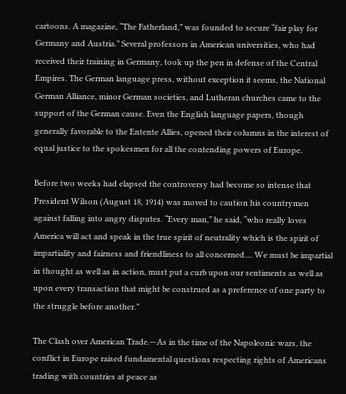cartoons. A magazine, “The Fatherland,” was founded to secure “fair play for Germany and Austria.” Several professors in American universities, who had received their training in Germany, took up the pen in defense of the Central Empires. The German language press, without exception it seems, the National German Alliance, minor German societies, and Lutheran churches came to the support of the German cause. Even the English language papers, though generally favorable to the Entente Allies, opened their columns in the interest of equal justice to the spokesmen for all the contending powers of Europe.

Before two weeks had elapsed the controversy had become so intense that President Wilson (August 18, 1914) was moved to caution his countrymen against falling into angry disputes. “Every man,” he said, “who really loves America will act and speak in the true spirit of neutrality which is the spirit of impartiality and fairness and friendliness to all concerned.... We must be impartial in thought as well as in action, must put a curb upon our sentiments as well as upon every transaction that might be construed as a preference of one party to the struggle before another.”

The Clash over American Trade.—As in the time of the Napoleonic wars, the conflict in Europe raised fundamental questions respecting rights of Americans trading with countries at peace as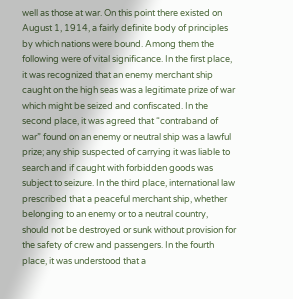well as those at war. On this point there existed on August 1, 1914, a fairly definite body of principles by which nations were bound. Among them the following were of vital significance. In the first place, it was recognized that an enemy merchant ship caught on the high seas was a legitimate prize of war which might be seized and confiscated. In the second place, it was agreed that “contraband of war” found on an enemy or neutral ship was a lawful prize; any ship suspected of carrying it was liable to search and if caught with forbidden goods was subject to seizure. In the third place, international law prescribed that a peaceful merchant ship, whether belonging to an enemy or to a neutral country, should not be destroyed or sunk without provision for the safety of crew and passengers. In the fourth place, it was understood that a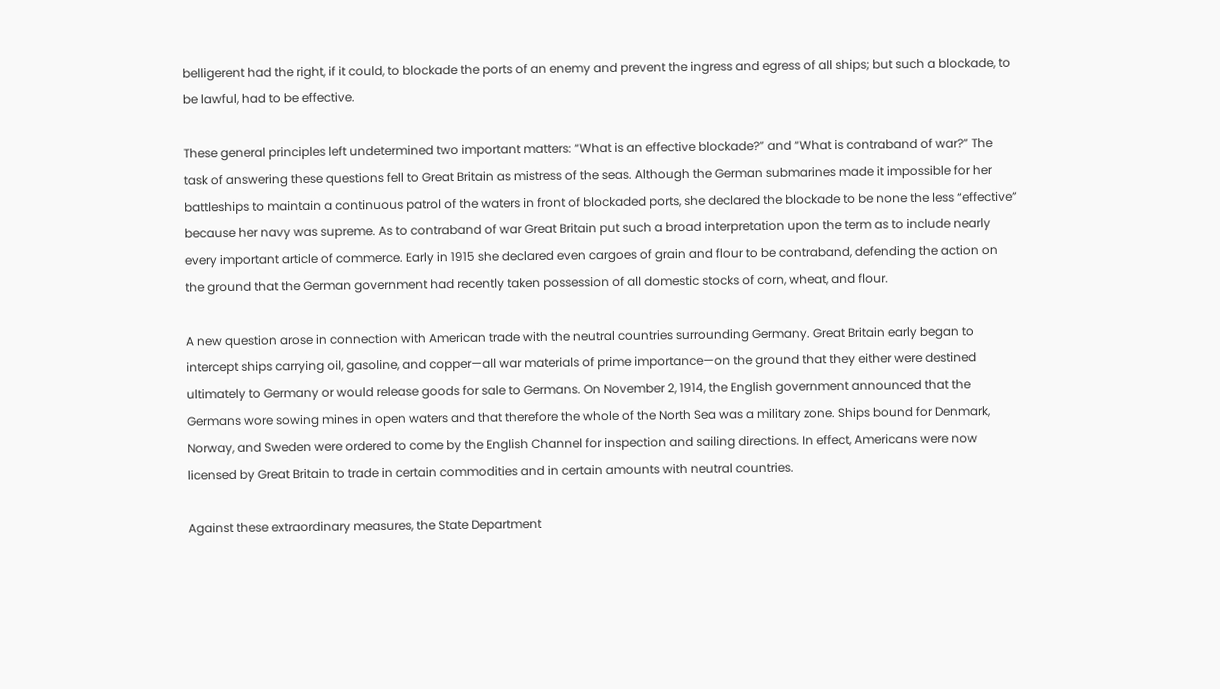belligerent had the right, if it could, to blockade the ports of an enemy and prevent the ingress and egress of all ships; but such a blockade, to be lawful, had to be effective.

These general principles left undetermined two important matters: “What is an effective blockade?” and “What is contraband of war?” The task of answering these questions fell to Great Britain as mistress of the seas. Although the German submarines made it impossible for her battleships to maintain a continuous patrol of the waters in front of blockaded ports, she declared the blockade to be none the less “effective” because her navy was supreme. As to contraband of war Great Britain put such a broad interpretation upon the term as to include nearly every important article of commerce. Early in 1915 she declared even cargoes of grain and flour to be contraband, defending the action on the ground that the German government had recently taken possession of all domestic stocks of corn, wheat, and flour.

A new question arose in connection with American trade with the neutral countries surrounding Germany. Great Britain early began to intercept ships carrying oil, gasoline, and copper—all war materials of prime importance—on the ground that they either were destined ultimately to Germany or would release goods for sale to Germans. On November 2, 1914, the English government announced that the Germans wore sowing mines in open waters and that therefore the whole of the North Sea was a military zone. Ships bound for Denmark, Norway, and Sweden were ordered to come by the English Channel for inspection and sailing directions. In effect, Americans were now licensed by Great Britain to trade in certain commodities and in certain amounts with neutral countries.

Against these extraordinary measures, the State Department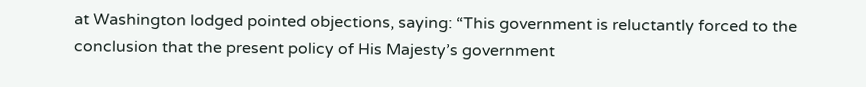at Washington lodged pointed objections, saying: “This government is reluctantly forced to the conclusion that the present policy of His Majesty’s government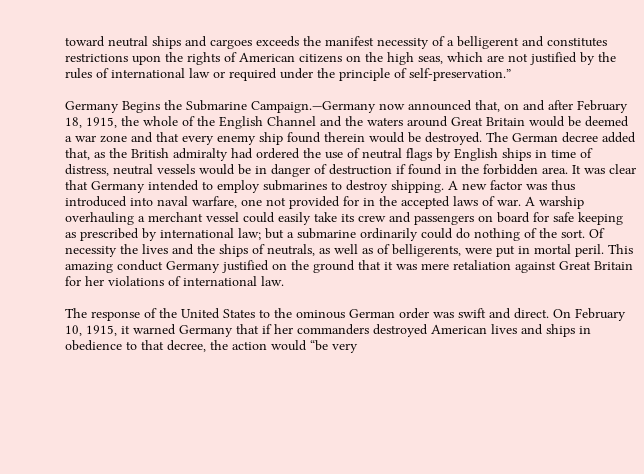toward neutral ships and cargoes exceeds the manifest necessity of a belligerent and constitutes restrictions upon the rights of American citizens on the high seas, which are not justified by the rules of international law or required under the principle of self-preservation.”

Germany Begins the Submarine Campaign.—Germany now announced that, on and after February 18, 1915, the whole of the English Channel and the waters around Great Britain would be deemed a war zone and that every enemy ship found therein would be destroyed. The German decree added that, as the British admiralty had ordered the use of neutral flags by English ships in time of distress, neutral vessels would be in danger of destruction if found in the forbidden area. It was clear that Germany intended to employ submarines to destroy shipping. A new factor was thus introduced into naval warfare, one not provided for in the accepted laws of war. A warship overhauling a merchant vessel could easily take its crew and passengers on board for safe keeping as prescribed by international law; but a submarine ordinarily could do nothing of the sort. Of necessity the lives and the ships of neutrals, as well as of belligerents, were put in mortal peril. This amazing conduct Germany justified on the ground that it was mere retaliation against Great Britain for her violations of international law.

The response of the United States to the ominous German order was swift and direct. On February 10, 1915, it warned Germany that if her commanders destroyed American lives and ships in obedience to that decree, the action would “be very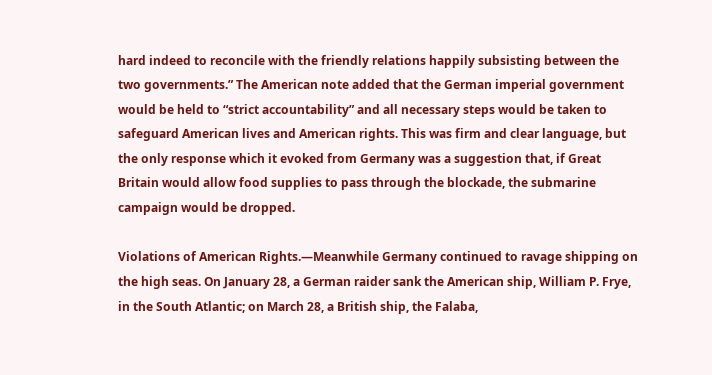hard indeed to reconcile with the friendly relations happily subsisting between the two governments.” The American note added that the German imperial government would be held to “strict accountability” and all necessary steps would be taken to safeguard American lives and American rights. This was firm and clear language, but the only response which it evoked from Germany was a suggestion that, if Great Britain would allow food supplies to pass through the blockade, the submarine campaign would be dropped.

Violations of American Rights.—Meanwhile Germany continued to ravage shipping on the high seas. On January 28, a German raider sank the American ship, William P. Frye, in the South Atlantic; on March 28, a British ship, the Falaba,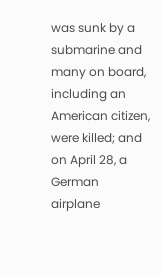was sunk by a submarine and many on board, including an American citizen, were killed; and on April 28, a German airplane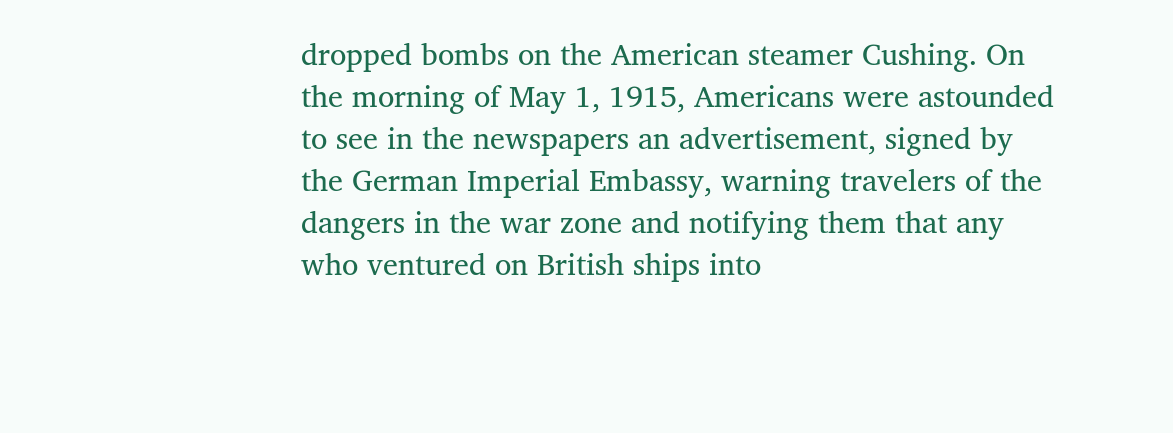dropped bombs on the American steamer Cushing. On the morning of May 1, 1915, Americans were astounded to see in the newspapers an advertisement, signed by the German Imperial Embassy, warning travelers of the dangers in the war zone and notifying them that any who ventured on British ships into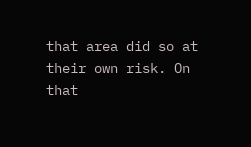that area did so at their own risk. On that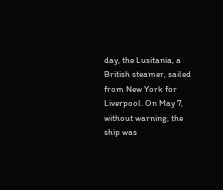day, the Lusitania, a British steamer, sailed from New York for Liverpool. On May 7, without warning, the ship was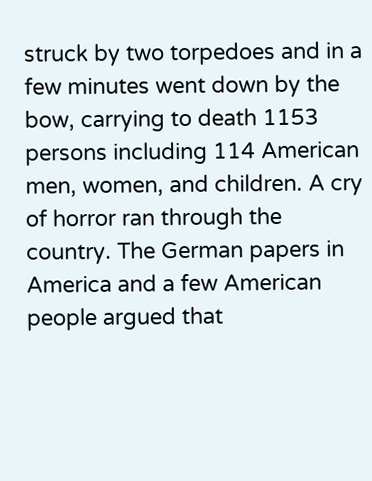struck by two torpedoes and in a few minutes went down by the bow, carrying to death 1153 persons including 114 American men, women, and children. A cry of horror ran through the country. The German papers in America and a few American people argued that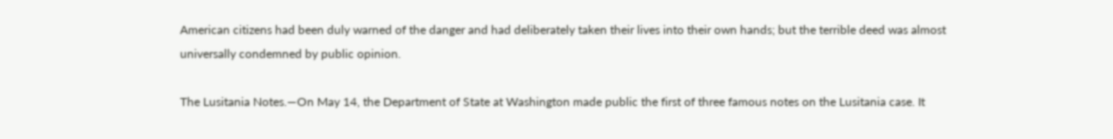American citizens had been duly warned of the danger and had deliberately taken their lives into their own hands; but the terrible deed was almost universally condemned by public opinion.

The Lusitania Notes.—On May 14, the Department of State at Washington made public the first of three famous notes on the Lusitania case. It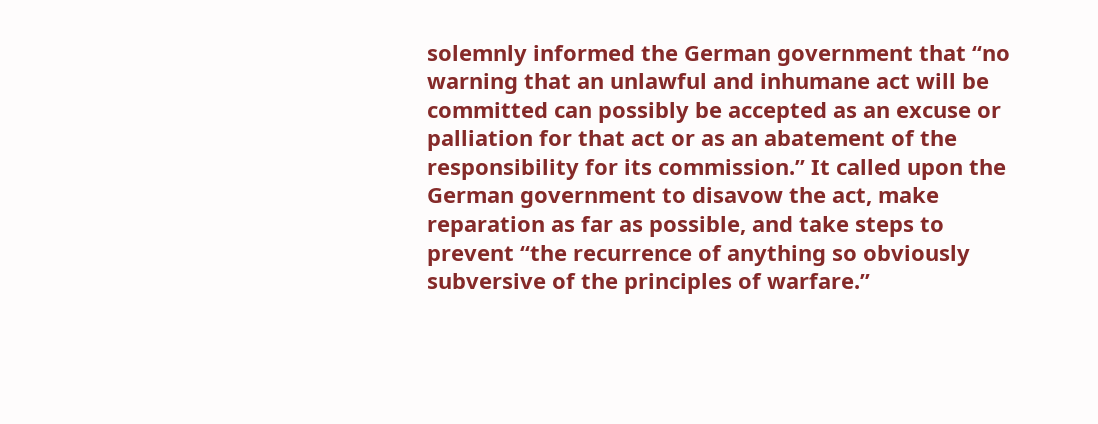solemnly informed the German government that “no warning that an unlawful and inhumane act will be committed can possibly be accepted as an excuse or palliation for that act or as an abatement of the responsibility for its commission.” It called upon the German government to disavow the act, make reparation as far as possible, and take steps to prevent “the recurrence of anything so obviously subversive of the principles of warfare.”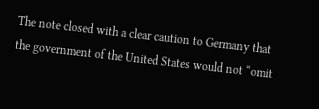The note closed with a clear caution to Germany that the government of the United States would not “omit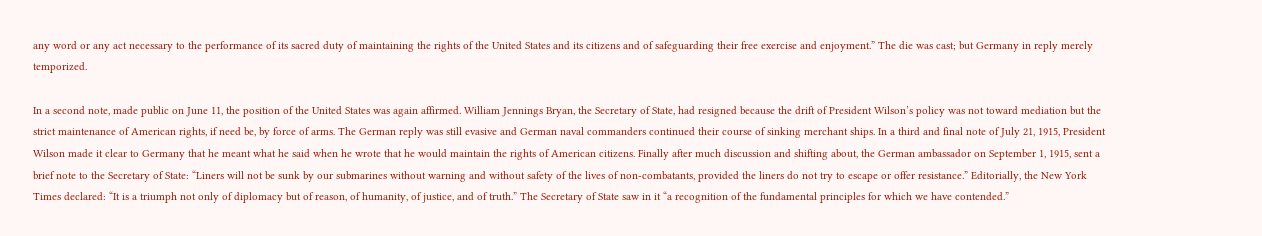any word or any act necessary to the performance of its sacred duty of maintaining the rights of the United States and its citizens and of safeguarding their free exercise and enjoyment.” The die was cast; but Germany in reply merely temporized.

In a second note, made public on June 11, the position of the United States was again affirmed. William Jennings Bryan, the Secretary of State, had resigned because the drift of President Wilson’s policy was not toward mediation but the strict maintenance of American rights, if need be, by force of arms. The German reply was still evasive and German naval commanders continued their course of sinking merchant ships. In a third and final note of July 21, 1915, President Wilson made it clear to Germany that he meant what he said when he wrote that he would maintain the rights of American citizens. Finally after much discussion and shifting about, the German ambassador on September 1, 1915, sent a brief note to the Secretary of State: “Liners will not be sunk by our submarines without warning and without safety of the lives of non-combatants, provided the liners do not try to escape or offer resistance.” Editorially, the New York Times declared: “It is a triumph not only of diplomacy but of reason, of humanity, of justice, and of truth.” The Secretary of State saw in it “a recognition of the fundamental principles for which we have contended.”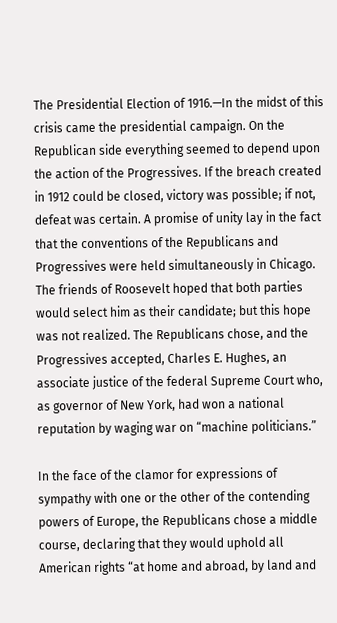The Presidential Election of 1916.—In the midst of this crisis came the presidential campaign. On the Republican side everything seemed to depend upon the action of the Progressives. If the breach created in 1912 could be closed, victory was possible; if not, defeat was certain. A promise of unity lay in the fact that the conventions of the Republicans and Progressives were held simultaneously in Chicago. The friends of Roosevelt hoped that both parties would select him as their candidate; but this hope was not realized. The Republicans chose, and the Progressives accepted, Charles E. Hughes, an associate justice of the federal Supreme Court who, as governor of New York, had won a national reputation by waging war on “machine politicians.”

In the face of the clamor for expressions of sympathy with one or the other of the contending powers of Europe, the Republicans chose a middle course, declaring that they would uphold all American rights “at home and abroad, by land and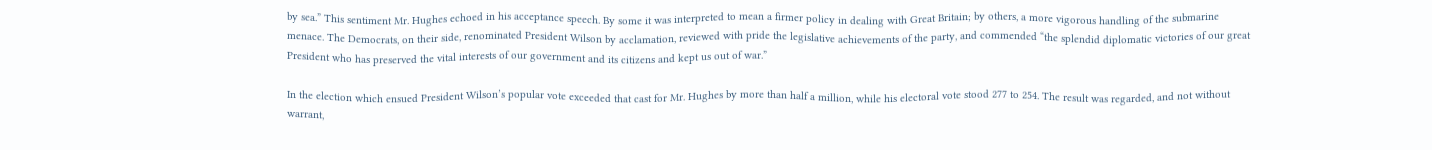by sea.” This sentiment Mr. Hughes echoed in his acceptance speech. By some it was interpreted to mean a firmer policy in dealing with Great Britain; by others, a more vigorous handling of the submarine menace. The Democrats, on their side, renominated President Wilson by acclamation, reviewed with pride the legislative achievements of the party, and commended “the splendid diplomatic victories of our great President who has preserved the vital interests of our government and its citizens and kept us out of war.”

In the election which ensued President Wilson’s popular vote exceeded that cast for Mr. Hughes by more than half a million, while his electoral vote stood 277 to 254. The result was regarded, and not without warrant,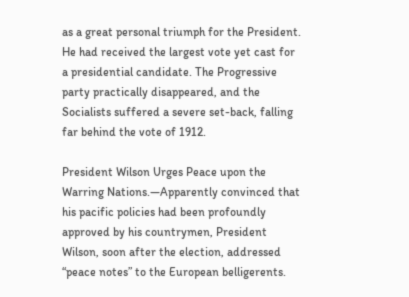as a great personal triumph for the President. He had received the largest vote yet cast for a presidential candidate. The Progressive party practically disappeared, and the Socialists suffered a severe set-back, falling far behind the vote of 1912.

President Wilson Urges Peace upon the Warring Nations.—Apparently convinced that his pacific policies had been profoundly approved by his countrymen, President Wilson, soon after the election, addressed “peace notes” to the European belligerents.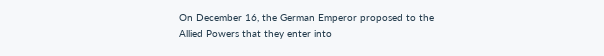On December 16, the German Emperor proposed to the Allied Powers that they enter into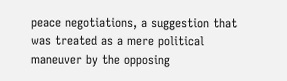peace negotiations, a suggestion that was treated as a mere political maneuver by the opposing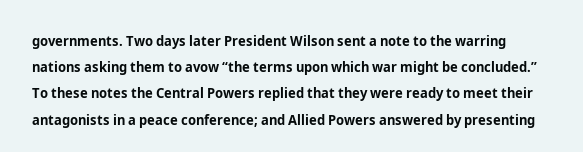governments. Two days later President Wilson sent a note to the warring nations asking them to avow “the terms upon which war might be concluded.” To these notes the Central Powers replied that they were ready to meet their antagonists in a peace conference; and Allied Powers answered by presenting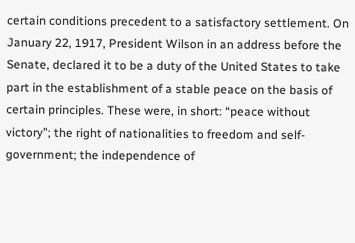certain conditions precedent to a satisfactory settlement. On January 22, 1917, President Wilson in an address before the Senate, declared it to be a duty of the United States to take part in the establishment of a stable peace on the basis of certain principles. These were, in short: “peace without victory”; the right of nationalities to freedom and self-government; the independence of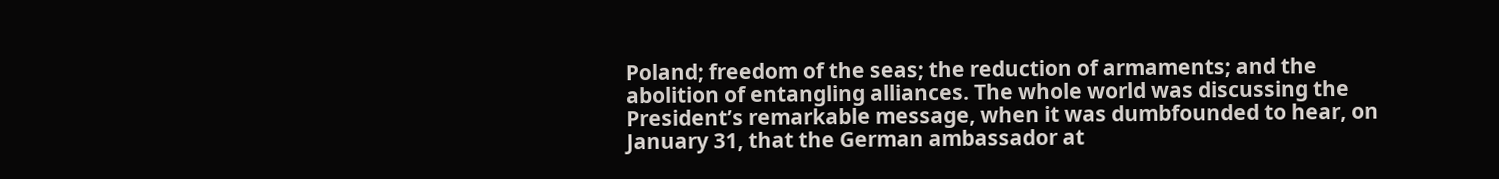Poland; freedom of the seas; the reduction of armaments; and the abolition of entangling alliances. The whole world was discussing the President’s remarkable message, when it was dumbfounded to hear, on January 31, that the German ambassador at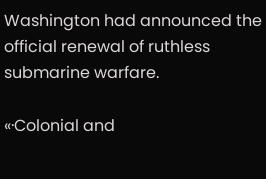Washington had announced the official renewal of ruthless submarine warfare.

«·Colonial and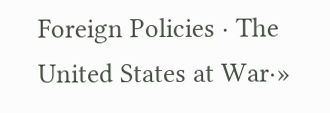Foreign Policies · The United States at War·»